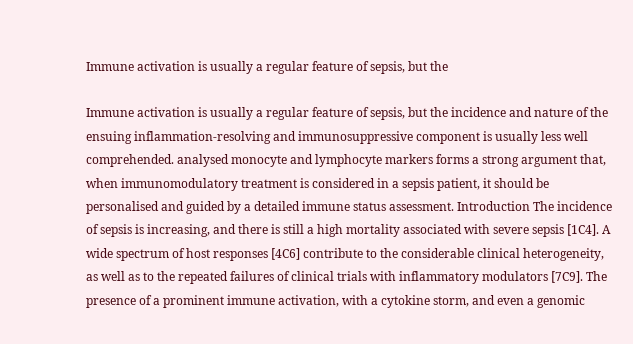Immune activation is usually a regular feature of sepsis, but the

Immune activation is usually a regular feature of sepsis, but the incidence and nature of the ensuing inflammation-resolving and immunosuppressive component is usually less well comprehended. analysed monocyte and lymphocyte markers forms a strong argument that, when immunomodulatory treatment is considered in a sepsis patient, it should be personalised and guided by a detailed immune status assessment. Introduction The incidence of sepsis is increasing, and there is still a high mortality associated with severe sepsis [1C4]. A wide spectrum of host responses [4C6] contribute to the considerable clinical heterogeneity, as well as to the repeated failures of clinical trials with inflammatory modulators [7C9]. The presence of a prominent immune activation, with a cytokine storm, and even a genomic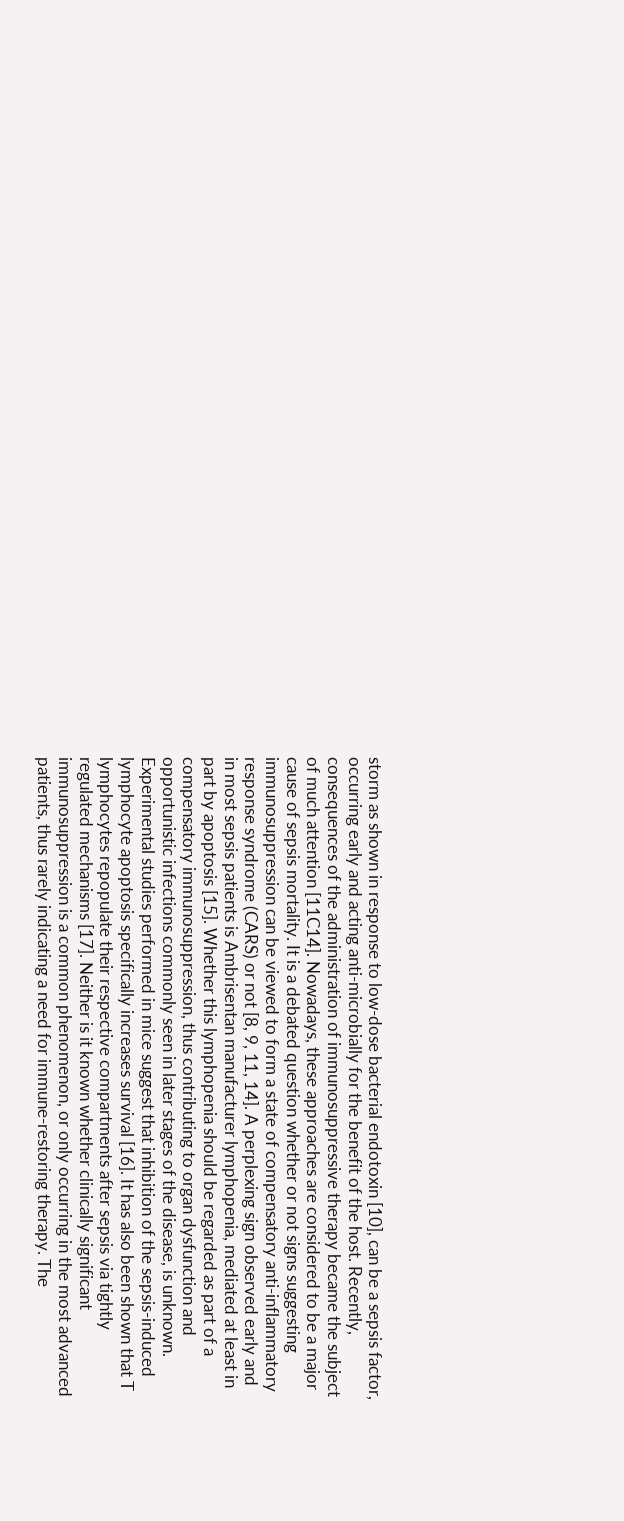storm as shown in response to low-dose bacterial endotoxin [10], can be a sepsis factor, occurring early and acting anti-microbially for the benefit of the host. Recently, consequences of the administration of immunosuppressive therapy became the subject of much attention [11C14]. Nowadays, these approaches are considered to be a major cause of sepsis mortality. It is a debated question whether or not signs suggesting immunosuppression can be viewed to form a state of compensatory anti-inflammatory response syndrome (CARS) or not [8, 9, 11, 14]. A perplexing sign observed early and in most sepsis patients is Ambrisentan manufacturer lymphopenia, mediated at least in part by apoptosis [15]. Whether this lymphopenia should be regarded as part of a compensatory immunosuppression, thus contributing to organ dysfunction and opportunistic infections commonly seen in later stages of the disease, is unknown. Experimental studies performed in mice suggest that inhibition of the sepsis-induced lymphocyte apoptosis specifically increases survival [16]. It has also been shown that T lymphocytes repopulate their respective compartments after sepsis via tightly regulated mechanisms [17]. Neither is it known whether clinically significant immunosuppression is a common phenomenon, or only occurring in the most advanced patients, thus rarely indicating a need for immune-restoring therapy. The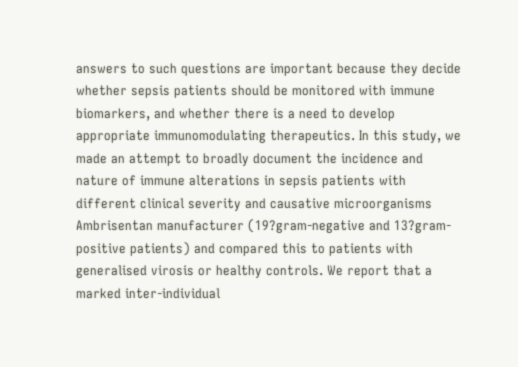answers to such questions are important because they decide whether sepsis patients should be monitored with immune biomarkers, and whether there is a need to develop appropriate immunomodulating therapeutics. In this study, we made an attempt to broadly document the incidence and nature of immune alterations in sepsis patients with different clinical severity and causative microorganisms Ambrisentan manufacturer (19?gram-negative and 13?gram-positive patients) and compared this to patients with generalised virosis or healthy controls. We report that a marked inter-individual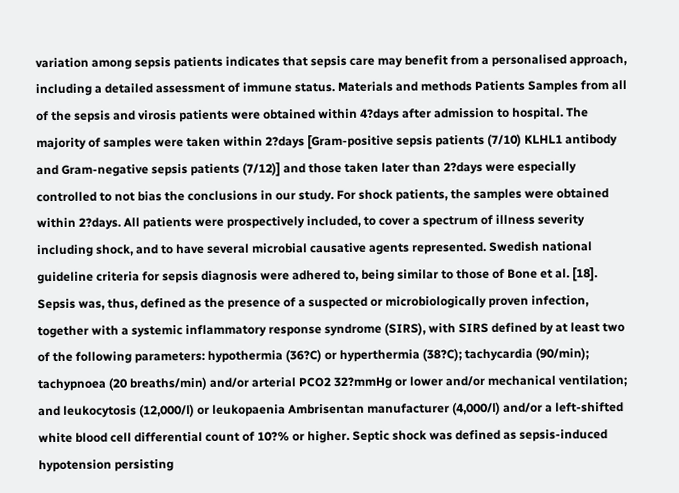variation among sepsis patients indicates that sepsis care may benefit from a personalised approach, including a detailed assessment of immune status. Materials and methods Patients Samples from all of the sepsis and virosis patients were obtained within 4?days after admission to hospital. The majority of samples were taken within 2?days [Gram-positive sepsis patients (7/10) KLHL1 antibody and Gram-negative sepsis patients (7/12)] and those taken later than 2?days were especially controlled to not bias the conclusions in our study. For shock patients, the samples were obtained within 2?days. All patients were prospectively included, to cover a spectrum of illness severity including shock, and to have several microbial causative agents represented. Swedish national guideline criteria for sepsis diagnosis were adhered to, being similar to those of Bone et al. [18]. Sepsis was, thus, defined as the presence of a suspected or microbiologically proven infection, together with a systemic inflammatory response syndrome (SIRS), with SIRS defined by at least two of the following parameters: hypothermia (36?C) or hyperthermia (38?C); tachycardia (90/min); tachypnoea (20 breaths/min) and/or arterial PCO2 32?mmHg or lower and/or mechanical ventilation; and leukocytosis (12,000/l) or leukopaenia Ambrisentan manufacturer (4,000/l) and/or a left-shifted white blood cell differential count of 10?% or higher. Septic shock was defined as sepsis-induced hypotension persisting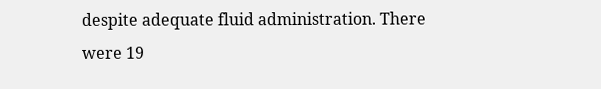despite adequate fluid administration. There were 19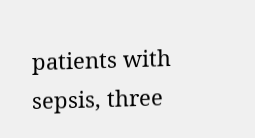patients with sepsis, three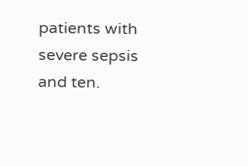patients with severe sepsis and ten.